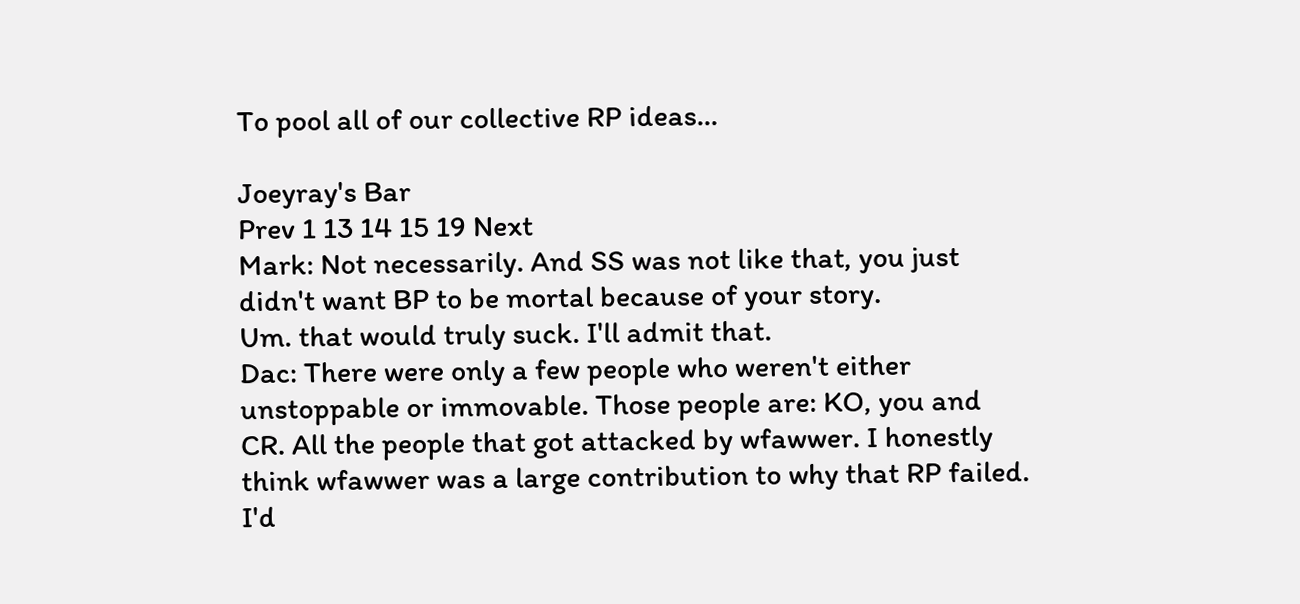To pool all of our collective RP ideas...

Joeyray's Bar
Prev 1 13 14 15 19 Next
Mark: Not necessarily. And SS was not like that, you just didn't want BP to be mortal because of your story.
Um. that would truly suck. I'll admit that.
Dac: There were only a few people who weren't either unstoppable or immovable. Those people are: KO, you and CR. All the people that got attacked by wfawwer. I honestly think wfawwer was a large contribution to why that RP failed.
I'd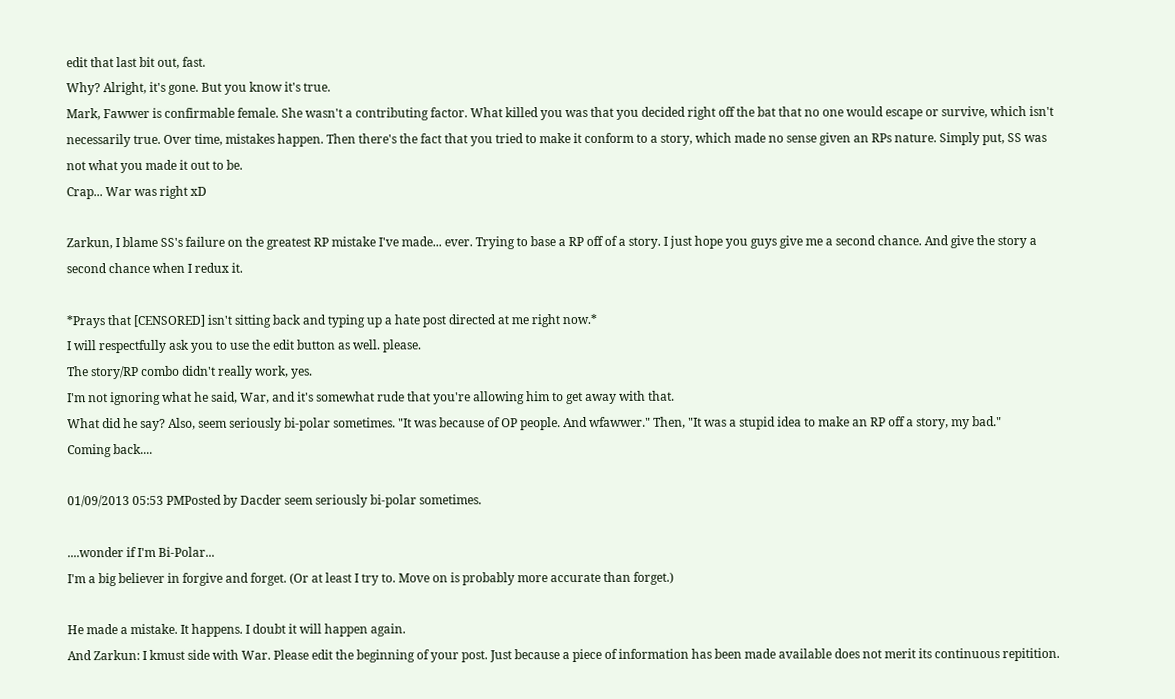edit that last bit out, fast.
Why? Alright, it's gone. But you know it's true.
Mark, Fawwer is confirmable female. She wasn't a contributing factor. What killed you was that you decided right off the bat that no one would escape or survive, which isn't necessarily true. Over time, mistakes happen. Then there's the fact that you tried to make it conform to a story, which made no sense given an RPs nature. Simply put, SS was not what you made it out to be.
Crap... War was right xD

Zarkun, I blame SS's failure on the greatest RP mistake I've made... ever. Trying to base a RP off of a story. I just hope you guys give me a second chance. And give the story a second chance when I redux it.

*Prays that [CENSORED] isn't sitting back and typing up a hate post directed at me right now.*
I will respectfully ask you to use the edit button as well. please.
The story/RP combo didn't really work, yes.
I'm not ignoring what he said, War, and it's somewhat rude that you're allowing him to get away with that.
What did he say? Also, seem seriously bi-polar sometimes. "It was because of OP people. And wfawwer." Then, "It was a stupid idea to make an RP off a story, my bad."
Coming back....

01/09/2013 05:53 PMPosted by Dacder seem seriously bi-polar sometimes.

....wonder if I'm Bi-Polar...
I'm a big believer in forgive and forget. (Or at least I try to. Move on is probably more accurate than forget.)

He made a mistake. It happens. I doubt it will happen again.
And Zarkun: I kmust side with War. Please edit the beginning of your post. Just because a piece of information has been made available does not merit its continuous repitition.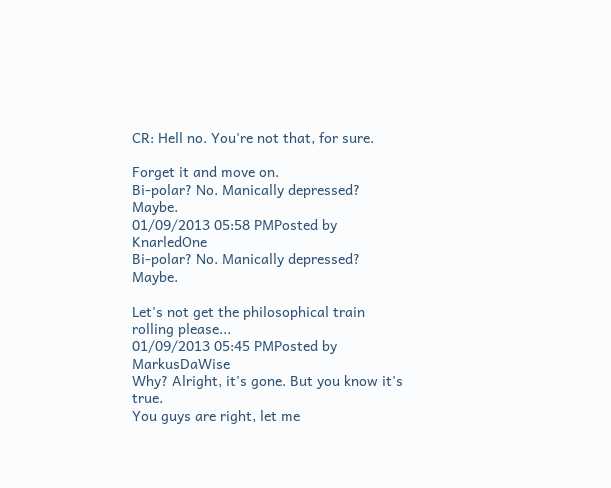CR: Hell no. You're not that, for sure.

Forget it and move on.
Bi-polar? No. Manically depressed? Maybe.
01/09/2013 05:58 PMPosted by KnarledOne
Bi-polar? No. Manically depressed? Maybe.

Let's not get the philosophical train rolling please...
01/09/2013 05:45 PMPosted by MarkusDaWise
Why? Alright, it's gone. But you know it's true.
You guys are right, let me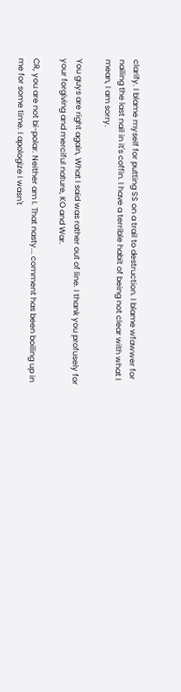clarify. I blame myself for putting SS on a trail to destruction. I blame wfawwer for nailing the last nail in it's coffin. I have a terrible habit of being not clear with what I mean, I am sorry.

You guys are right again, What I said was rather out of line. I thank you profusely for your forgiving and merciful nature, KO and War.

CR, you are not bi-polar. Neither am I. That nasty... comment has been boiling up in me for some time. I apologize I wasn't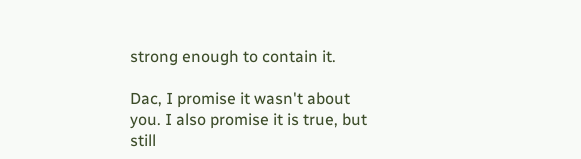strong enough to contain it.

Dac, I promise it wasn't about you. I also promise it is true, but still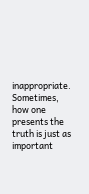inappropriate. Sometimes, how one presents the truth is just as important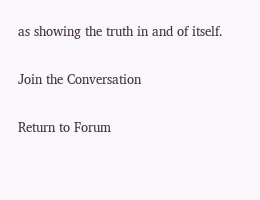as showing the truth in and of itself.

Join the Conversation

Return to Forum